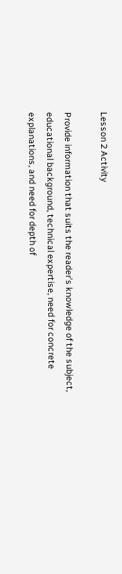Lesson 2 Activity

Provide information that suits the reader’s knowledge of the subject, educational background, technical expertise, need for concrete explanations, and need for depth of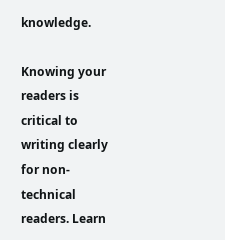knowledge.

Knowing your readers is critical to writing clearly for non-technical readers. Learn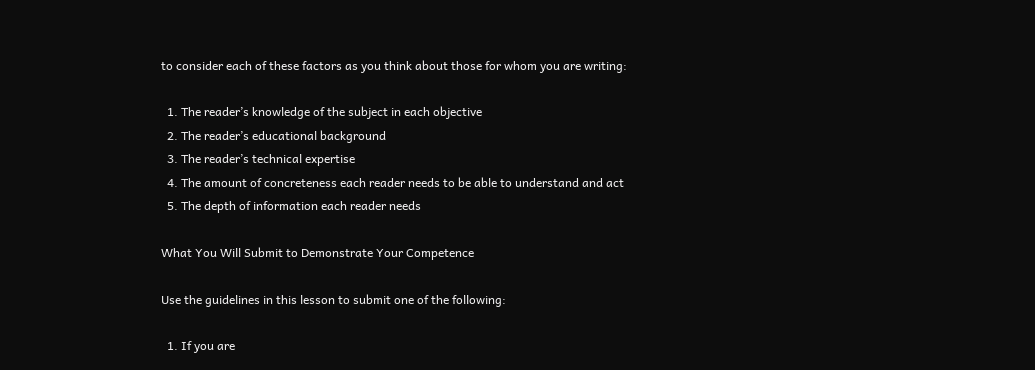to consider each of these factors as you think about those for whom you are writing:

  1. The reader’s knowledge of the subject in each objective
  2. The reader’s educational background
  3. The reader’s technical expertise
  4. The amount of concreteness each reader needs to be able to understand and act
  5. The depth of information each reader needs

What You Will Submit to Demonstrate Your Competence

Use the guidelines in this lesson to submit one of the following:

  1. If you are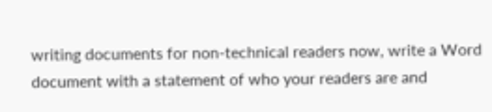writing documents for non-technical readers now, write a Word document with a statement of who your readers are and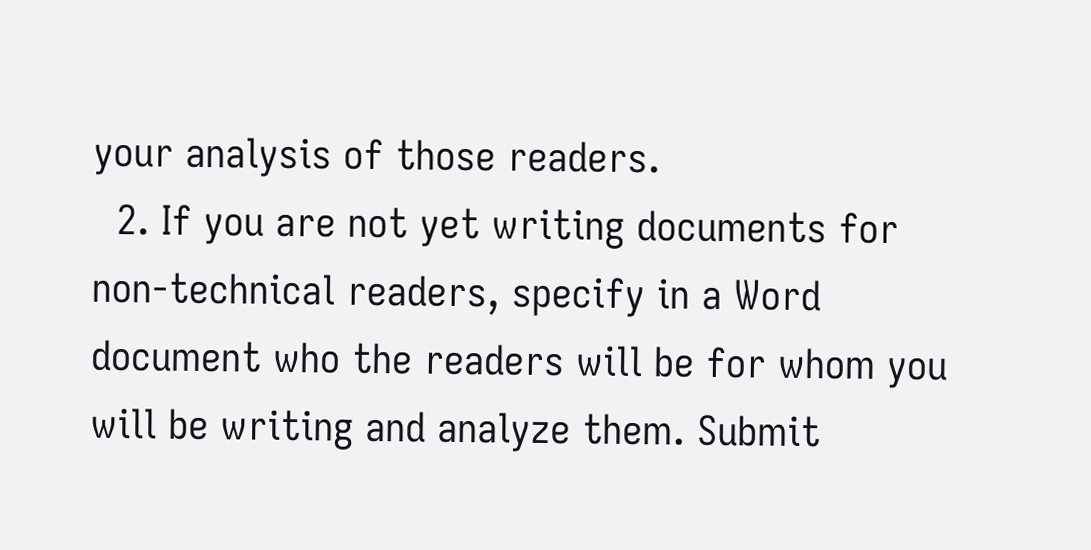your analysis of those readers.
  2. If you are not yet writing documents for non-technical readers, specify in a Word document who the readers will be for whom you will be writing and analyze them. Submit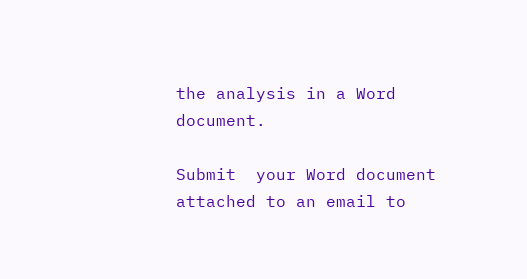the analysis in a Word document.

Submit  your Word document attached to an email to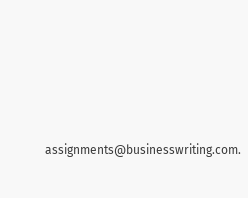assignments@businesswriting.com.